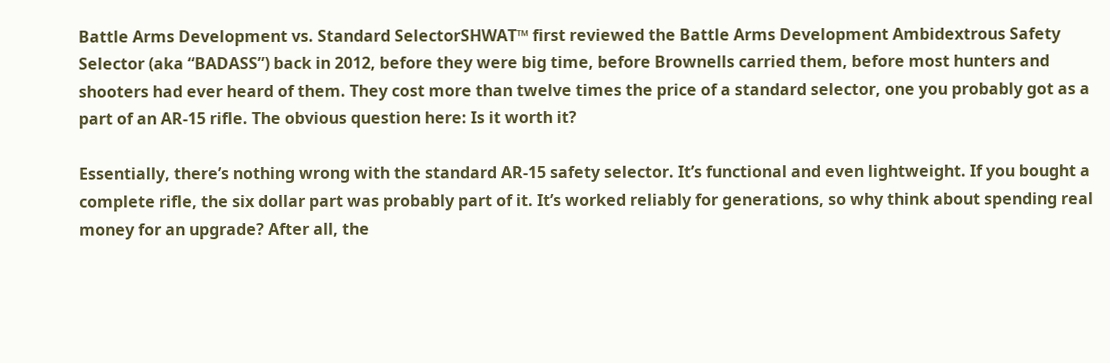Battle Arms Development vs. Standard SelectorSHWAT™ first reviewed the Battle Arms Development Ambidextrous Safety Selector (aka “BADASS”) back in 2012, before they were big time, before Brownells carried them, before most hunters and shooters had ever heard of them. They cost more than twelve times the price of a standard selector, one you probably got as a part of an AR-15 rifle. The obvious question here: Is it worth it?

Essentially, there’s nothing wrong with the standard AR-15 safety selector. It’s functional and even lightweight. If you bought a complete rifle, the six dollar part was probably part of it. It’s worked reliably for generations, so why think about spending real money for an upgrade? After all, the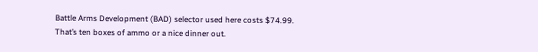Battle Arms Development (BAD) selector used here costs $74.99. That’s ten boxes of ammo or a nice dinner out.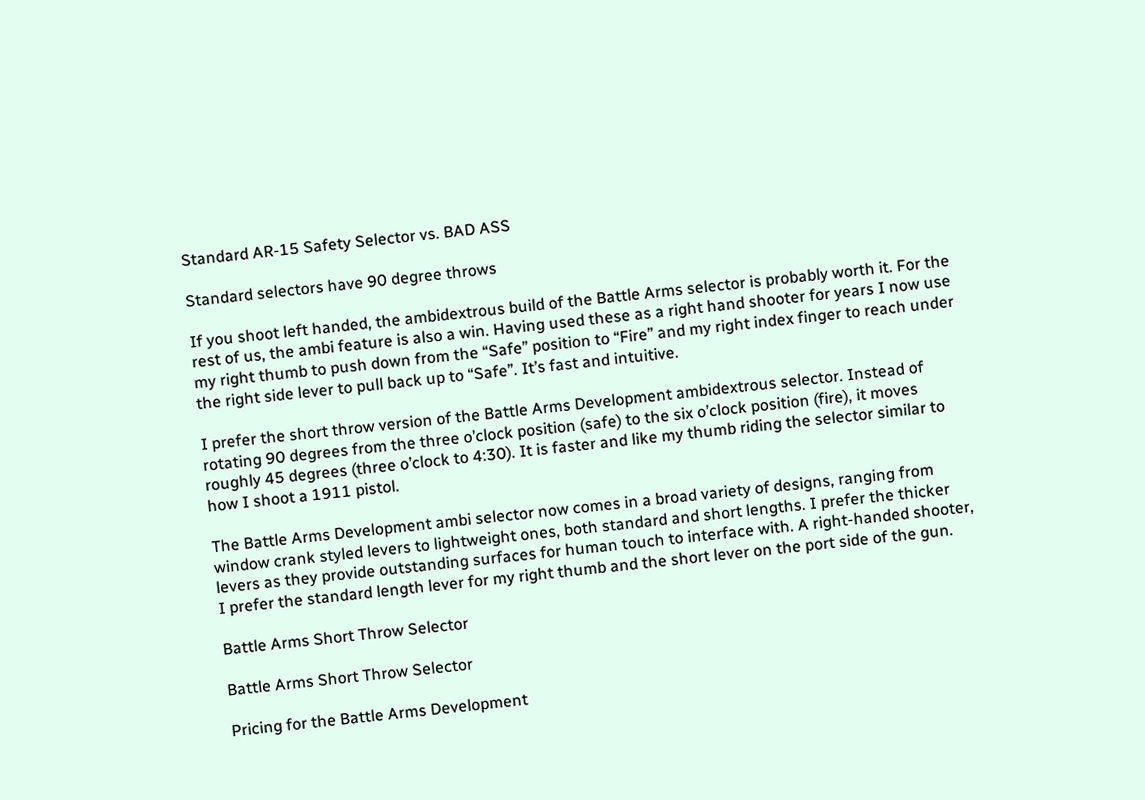Standard AR-15 Safety Selector vs. BAD ASS

Standard selectors have 90 degree throws

If you shoot left handed, the ambidextrous build of the Battle Arms selector is probably worth it. For the rest of us, the ambi feature is also a win. Having used these as a right hand shooter for years I now use my right thumb to push down from the “Safe” position to “Fire” and my right index finger to reach under the right side lever to pull back up to “Safe”. It’s fast and intuitive.

I prefer the short throw version of the Battle Arms Development ambidextrous selector. Instead of rotating 90 degrees from the three o’clock position (safe) to the six o’clock position (fire), it moves roughly 45 degrees (three o’clock to 4:30). It is faster and like my thumb riding the selector similar to how I shoot a 1911 pistol.

The Battle Arms Development ambi selector now comes in a broad variety of designs, ranging from window crank styled levers to lightweight ones, both standard and short lengths. I prefer the thicker levers as they provide outstanding surfaces for human touch to interface with. A right-handed shooter, I prefer the standard length lever for my right thumb and the short lever on the port side of the gun.

Battle Arms Short Throw Selector

Battle Arms Short Throw Selector

Pricing for the Battle Arms Development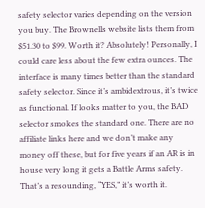safety selector varies depending on the version you buy. The Brownells website lists them from $51.30 to $99. Worth it? Absolutely! Personally, I could care less about the few extra ounces. The interface is many times better than the standard safety selector. Since it’s ambidextrous, it’s twice as functional. If looks matter to you, the BAD selector smokes the standard one. There are no affiliate links here and we don’t make any money off these, but for five years if an AR is in house very long it gets a Battle Arms safety. That’s a resounding, “YES,” it’s worth it.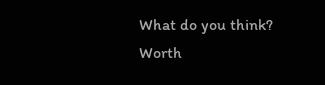What do you think? Worth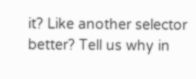it? Like another selector better? Tell us why in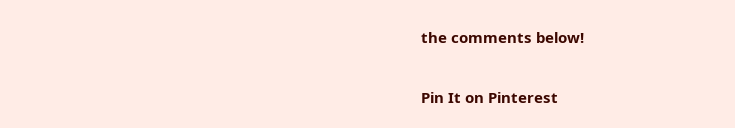the comments below!

Pin It on Pinterest